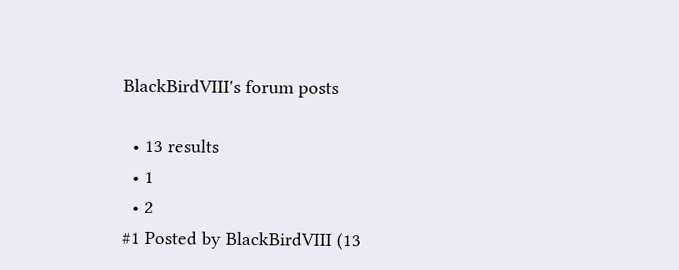BlackBirdVIII's forum posts

  • 13 results
  • 1
  • 2
#1 Posted by BlackBirdVIII (13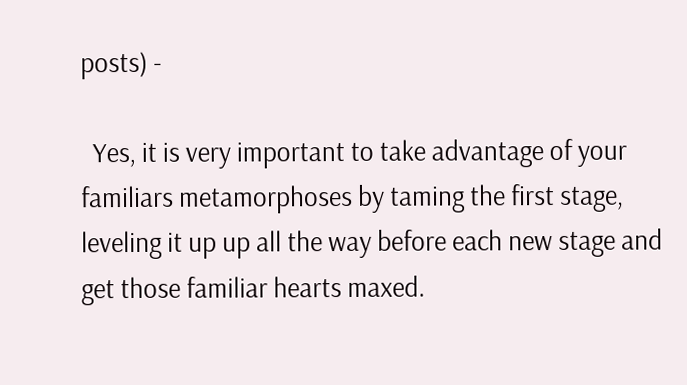posts) -

  Yes, it is very important to take advantage of your familiars metamorphoses by taming the first stage, leveling it up up all the way before each new stage and get those familiar hearts maxed.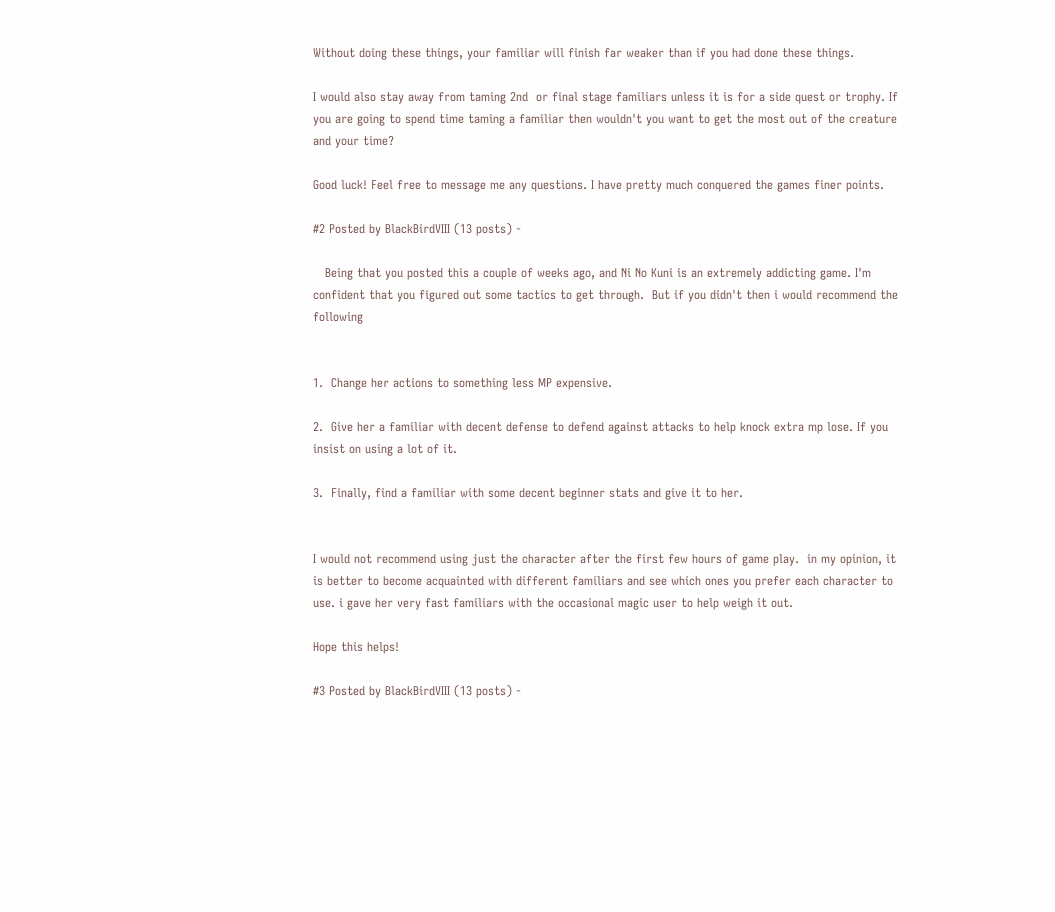Without doing these things, your familiar will finish far weaker than if you had done these things.

I would also stay away from taming 2nd  or final stage familiars unless it is for a side quest or trophy. If  you are going to spend time taming a familiar then wouldn't you want to get the most out of the creature and your time?

Good luck! Feel free to message me any questions. I have pretty much conquered the games finer points.

#2 Posted by BlackBirdVIII (13 posts) -

   Being that you posted this a couple of weeks ago, and Ni No Kuni is an extremely addicting game. I'm confident that you figured out some tactics to get through.  But if you didn't then i would recommend the following


1.  Change her actions to something less MP expensive.

2.  Give her a familiar with decent defense to defend against attacks to help knock extra mp lose. If you insist on using a lot of it.

3.  Finally, find a familiar with some decent beginner stats and give it to her.


I would not recommend using just the character after the first few hours of game play.  in my opinion, it is better to become acquainted with different familiars and see which ones you prefer each character to use. i gave her very fast familiars with the occasional magic user to help weigh it out.

Hope this helps!

#3 Posted by BlackBirdVIII (13 posts) -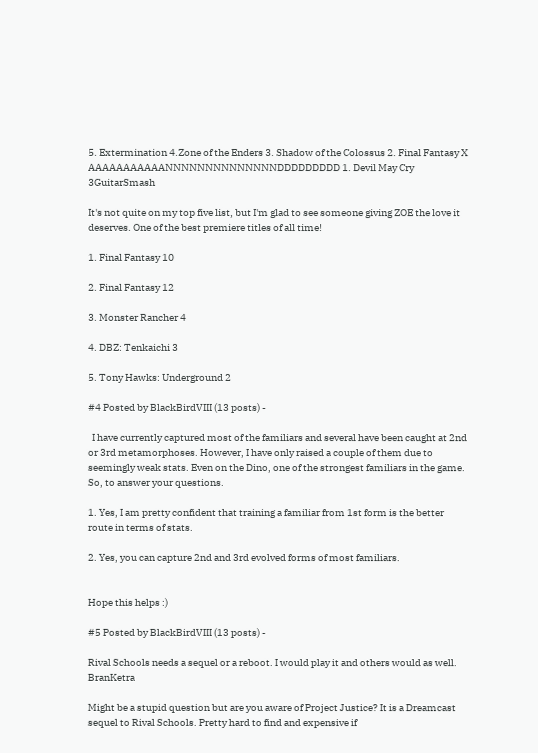5. Extermination 4.Zone of the Enders 3. Shadow of the Colossus 2. Final Fantasy X AAAAAAAAAAANNNNNNNNNNNNNNDDDDDDDDD 1. Devil May Cry 3GuitarSmash

It's not quite on my top five list, but I'm glad to see someone giving ZOE the love it deserves. One of the best premiere titles of all time!

1. Final Fantasy 10

2. Final Fantasy 12

3. Monster Rancher 4

4. DBZ: Tenkaichi 3

5. Tony Hawks: Underground 2

#4 Posted by BlackBirdVIII (13 posts) -

  I have currently captured most of the familiars and several have been caught at 2nd or 3rd metamorphoses. However, I have only raised a couple of them due to seemingly weak stats. Even on the Dino, one of the strongest familiars in the game. So, to answer your questions.

1. Yes, I am pretty confident that training a familiar from 1st form is the better route in terms of stats.

2. Yes, you can capture 2nd and 3rd evolved forms of most familiars.


Hope this helps :)

#5 Posted by BlackBirdVIII (13 posts) -

Rival Schools needs a sequel or a reboot. I would play it and others would as well. BranKetra

Might be a stupid question but are you aware of Project Justice? It is a Dreamcast sequel to Rival Schools. Pretty hard to find and expensive if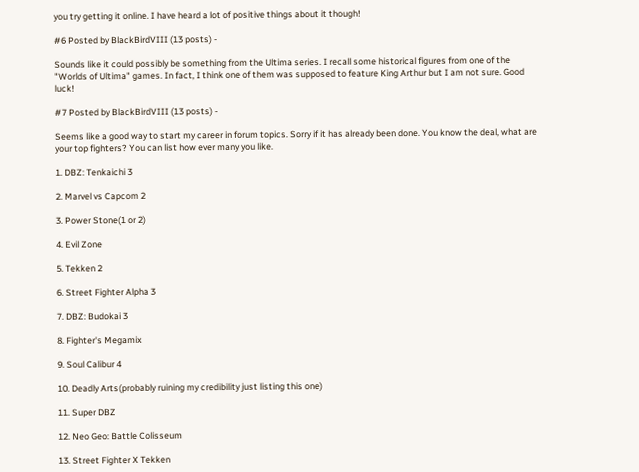you try getting it online. I have heard a lot of positive things about it though!

#6 Posted by BlackBirdVIII (13 posts) -

Sounds like it could possibly be something from the Ultima series. I recall some historical figures from one of the "Worlds of Ultima" games. In fact, I think one of them was supposed to feature King Arthur but I am not sure. Good luck!

#7 Posted by BlackBirdVIII (13 posts) -

Seems like a good way to start my career in forum topics. Sorry if it has already been done. You know the deal, what are your top fighters? You can list how ever many you like.

1. DBZ: Tenkaichi 3

2. Marvel vs Capcom 2

3. Power Stone(1 or 2)

4. Evil Zone

5. Tekken 2

6. Street Fighter Alpha 3

7. DBZ: Budokai 3

8. Fighter's Megamix

9. Soul Calibur 4

10. Deadly Arts(probably ruining my credibility just listing this one)

11. Super DBZ

12. Neo Geo: Battle Colisseum

13. Street Fighter X Tekken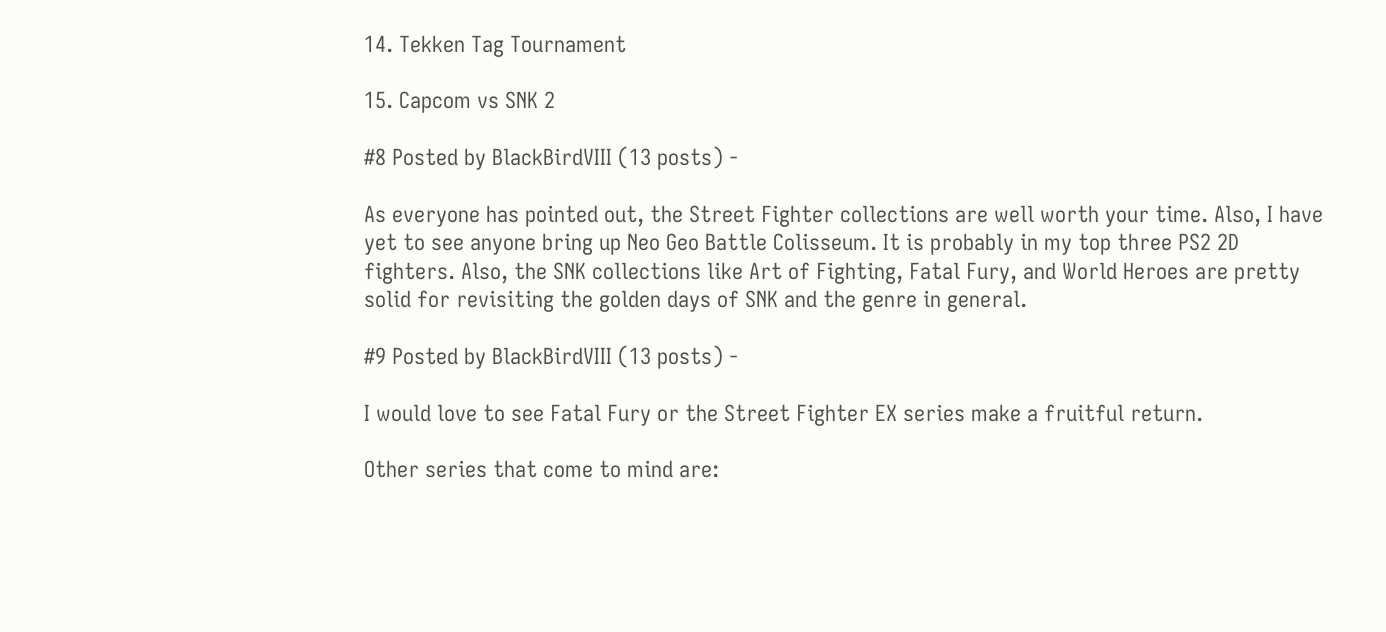14. Tekken Tag Tournament

15. Capcom vs SNK 2

#8 Posted by BlackBirdVIII (13 posts) -

As everyone has pointed out, the Street Fighter collections are well worth your time. Also, I have yet to see anyone bring up Neo Geo Battle Colisseum. It is probably in my top three PS2 2D fighters. Also, the SNK collections like Art of Fighting, Fatal Fury, and World Heroes are pretty solid for revisiting the golden days of SNK and the genre in general.

#9 Posted by BlackBirdVIII (13 posts) -

I would love to see Fatal Fury or the Street Fighter EX series make a fruitful return.

Other series that come to mind are: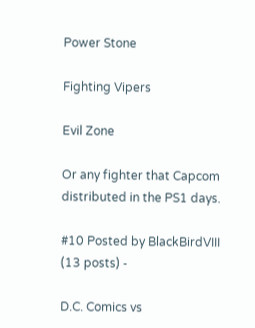Power Stone

Fighting Vipers

Evil Zone

Or any fighter that Capcom distributed in the PS1 days.

#10 Posted by BlackBirdVIII (13 posts) -

D.C. Comics vs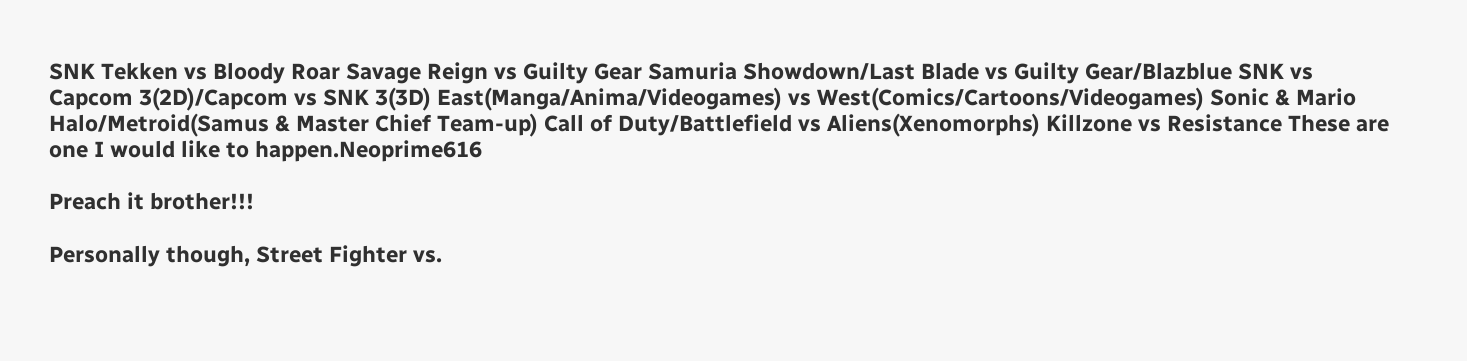SNK Tekken vs Bloody Roar Savage Reign vs Guilty Gear Samuria Showdown/Last Blade vs Guilty Gear/Blazblue SNK vs Capcom 3(2D)/Capcom vs SNK 3(3D) East(Manga/Anima/Videogames) vs West(Comics/Cartoons/Videogames) Sonic & Mario Halo/Metroid(Samus & Master Chief Team-up) Call of Duty/Battlefield vs Aliens(Xenomorphs) Killzone vs Resistance These are one I would like to happen.Neoprime616

Preach it brother!!!

Personally though, Street Fighter vs.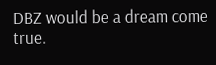DBZ would be a dream come true.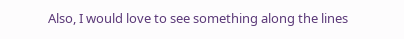Also, I would love to see something along the lines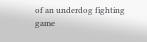of an underdog fighting game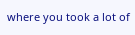where you took a lot of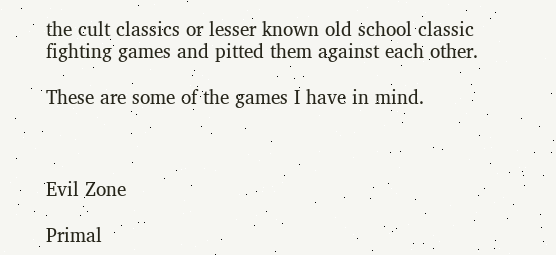the cult classics or lesser known old school classic fighting games and pitted them against each other.

These are some of the games I have in mind.



Evil Zone

Primal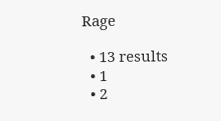Rage

  • 13 results
  • 1
  • 2